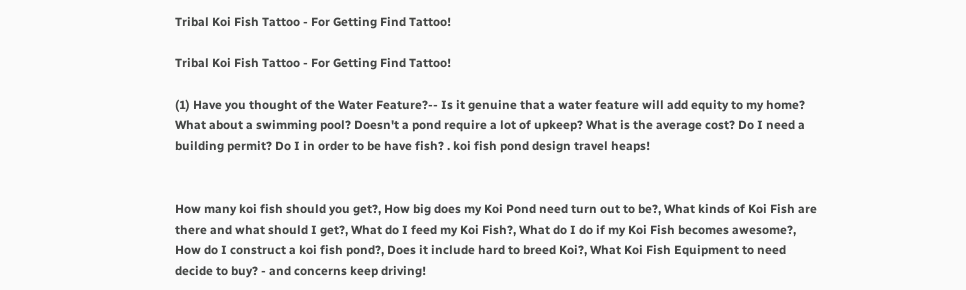Tribal Koi Fish Tattoo - For Getting Find Tattoo!

Tribal Koi Fish Tattoo - For Getting Find Tattoo!

(1) Have you thought of the Water Feature?-- Is it genuine that a water feature will add equity to my home? What about a swimming pool? Doesn't a pond require a lot of upkeep? What is the average cost? Do I need a building permit? Do I in order to be have fish? . koi fish pond design travel heaps!


How many koi fish should you get?, How big does my Koi Pond need turn out to be?, What kinds of Koi Fish are there and what should I get?, What do I feed my Koi Fish?, What do I do if my Koi Fish becomes awesome?, How do I construct a koi fish pond?, Does it include hard to breed Koi?, What Koi Fish Equipment to need decide to buy? - and concerns keep driving!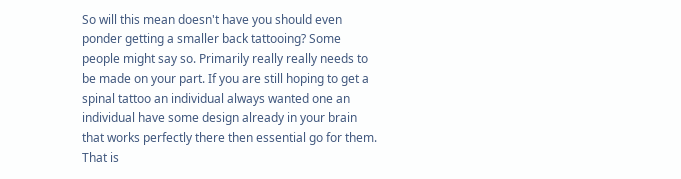So will this mean doesn't have you should even ponder getting a smaller back tattooing? Some people might say so. Primarily really really needs to be made on your part. If you are still hoping to get a spinal tattoo an individual always wanted one an individual have some design already in your brain that works perfectly there then essential go for them. That is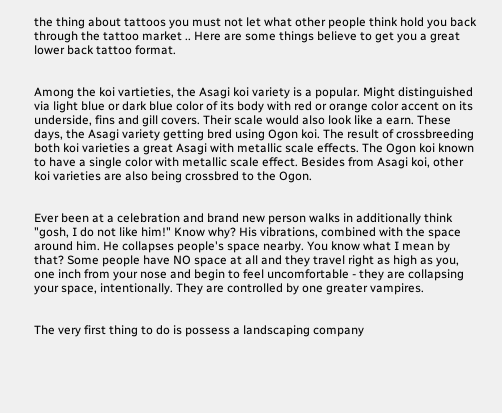the thing about tattoos you must not let what other people think hold you back through the tattoo market .. Here are some things believe to get you a great lower back tattoo format.


Among the koi vartieties, the Asagi koi variety is a popular. Might distinguished via light blue or dark blue color of its body with red or orange color accent on its underside, fins and gill covers. Their scale would also look like a earn. These days, the Asagi variety getting bred using Ogon koi. The result of crossbreeding both koi varieties a great Asagi with metallic scale effects. The Ogon koi known to have a single color with metallic scale effect. Besides from Asagi koi, other koi varieties are also being crossbred to the Ogon.


Ever been at a celebration and brand new person walks in additionally think "gosh, I do not like him!" Know why? His vibrations, combined with the space around him. He collapses people's space nearby. You know what I mean by that? Some people have NO space at all and they travel right as high as you, one inch from your nose and begin to feel uncomfortable - they are collapsing your space, intentionally. They are controlled by one greater vampires.


The very first thing to do is possess a landscaping company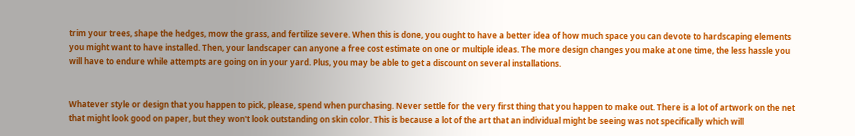trim your trees, shape the hedges, mow the grass, and fertilize severe. When this is done, you ought to have a better idea of how much space you can devote to hardscaping elements you might want to have installed. Then, your landscaper can anyone a free cost estimate on one or multiple ideas. The more design changes you make at one time, the less hassle you will have to endure while attempts are going on in your yard. Plus, you may be able to get a discount on several installations.


Whatever style or design that you happen to pick, please, spend when purchasing. Never settle for the very first thing that you happen to make out. There is a lot of artwork on the net that might look good on paper, but they won't look outstanding on skin color. This is because a lot of the art that an individual might be seeing was not specifically which will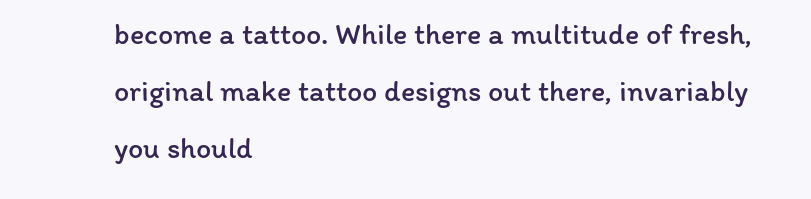become a tattoo. While there a multitude of fresh, original make tattoo designs out there, invariably you should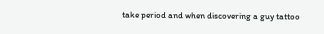take period and when discovering a guy tattoo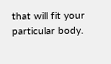that will fit your particular body.